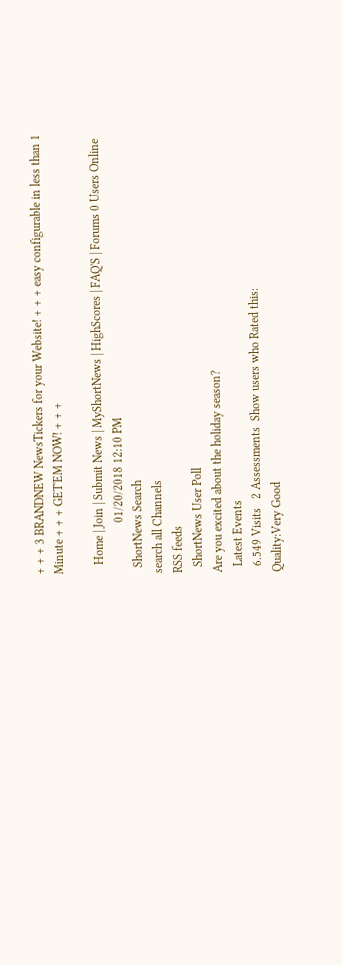+ + + 3 BRANDNEW NewsTickers for your Website! + + + easy configurable in less than 1 Minute + + + GET'EM NOW! + + +

   Home | Join | Submit News | MyShortNews | HighScores | FAQ'S | Forums 0 Users Online
                 01/20/2018 12:10 PM
  ShortNews Search
search all Channels
RSS feeds
  ShortNews User Poll
Are you excited about the holiday season?
  Latest Events
  6.549 Visits   2 Assessments  Show users who Rated this:
Quality:Very Good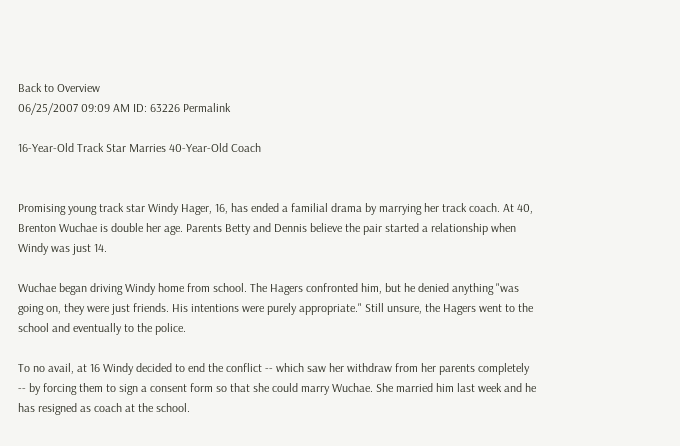Back to Overview
06/25/2007 09:09 AM ID: 63226 Permalink

16-Year-Old Track Star Marries 40-Year-Old Coach


Promising young track star Windy Hager, 16, has ended a familial drama by marrying her track coach. At 40, Brenton Wuchae is double her age. Parents Betty and Dennis believe the pair started a relationship when Windy was just 14.

Wuchae began driving Windy home from school. The Hagers confronted him, but he denied anything "was going on, they were just friends. His intentions were purely appropriate." Still unsure, the Hagers went to the school and eventually to the police.

To no avail, at 16 Windy decided to end the conflict -- which saw her withdraw from her parents completely -- by forcing them to sign a consent form so that she could marry Wuchae. She married him last week and he has resigned as coach at the school.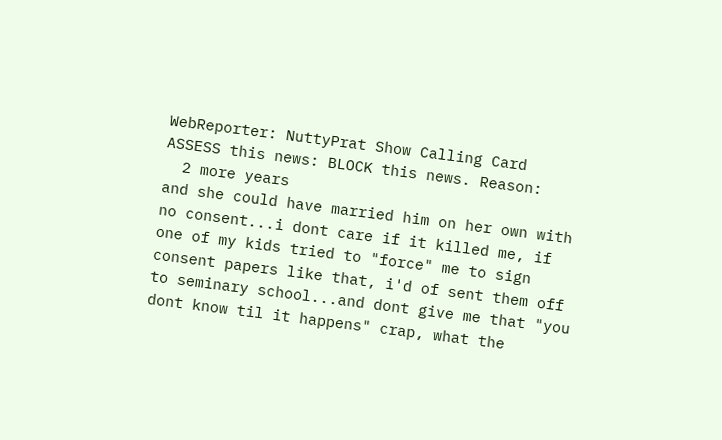WebReporter: NuttyPrat Show Calling Card
ASSESS this news: BLOCK this news. Reason:
  2 more years
and she could have married him on her own with no consent...i dont care if it killed me, if one of my kids tried to "force" me to sign consent papers like that, i'd of sent them off to seminary school...and dont give me that "you dont know til it happens" crap, what the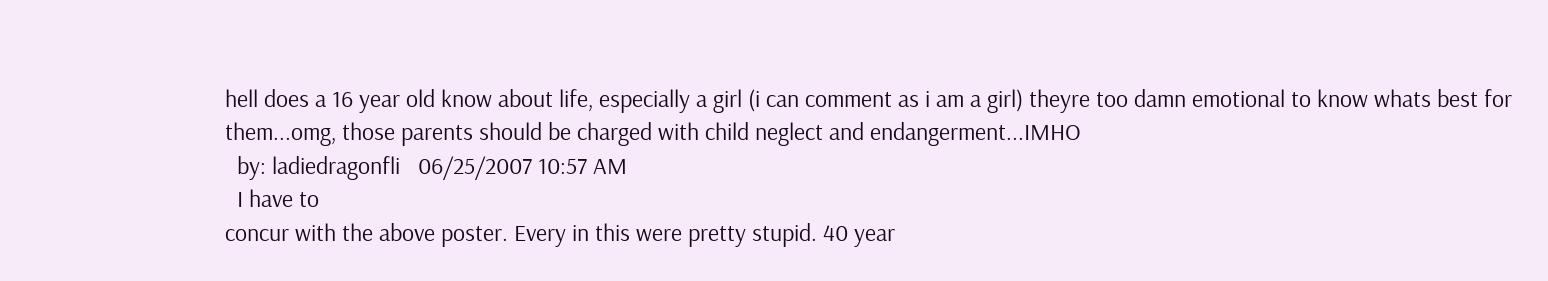hell does a 16 year old know about life, especially a girl (i can comment as i am a girl) theyre too damn emotional to know whats best for them...omg, those parents should be charged with child neglect and endangerment...IMHO
  by: ladiedragonfli   06/25/2007 10:57 AM
  I have to
concur with the above poster. Every in this were pretty stupid. 40 year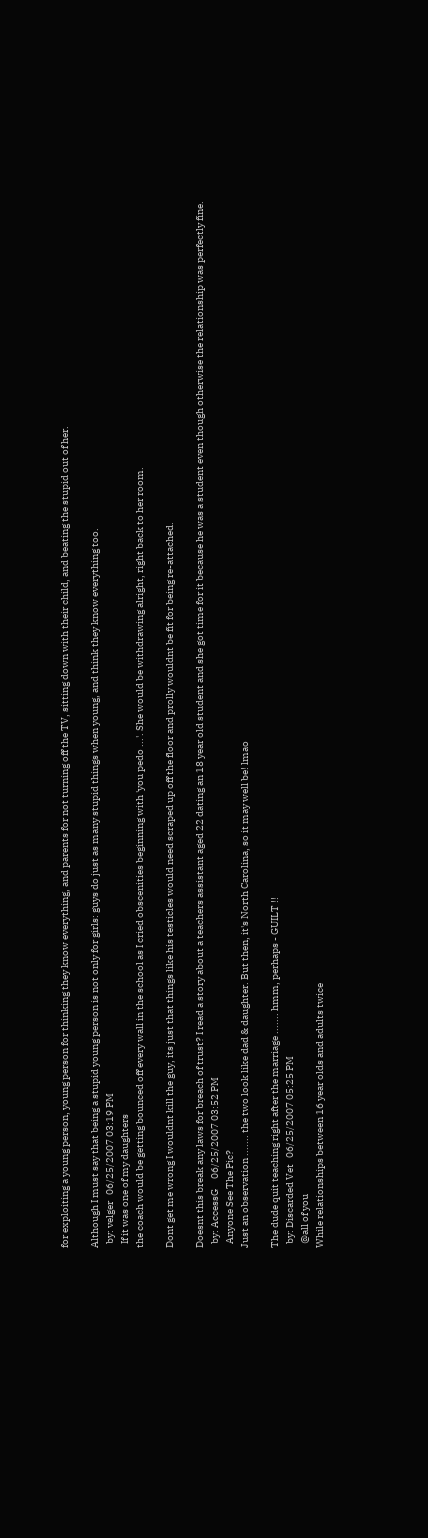for exploiting a young person, young person for thinking they know everything, and parents for not turning off the TV, sitting down with their child, and beating the stupid out of her.

Although I must say that being a stupid young person is not only for girls: guys do just as many stupid things when young, and think they know everything too.
  by: velger   06/25/2007 03:19 PM
  If it was one of my daughters
the coach would be getting bounced off every wall in the school as I cried obscenities beginning with 'you pedo ...'. She would be withdrawing alright, right back to her room.

Dont get me wrong I wouldnt kill the guy, its just that things like his testicles would need scraped up off the floor and prolly wouldnt be fit for being re-attached.

Doesnt this break any laws for breach of trust? I read a story about a teachers assistant aged 22 dating an 18 year old student and she got time for it because he was a student even though otherwise the relationship was perfectly fine.
  by: AccessG     06/25/2007 03:52 PM
  Anyone See The Pic?
Just an observation ....... the two look like dad & daughter. But then, it's North Carolina, so it may well be! lmao

The dude quit teaching right after the marriage ....... hmm, perhaps - GUILT !!
  by: Discarded Vet   06/25/2007 05:25 PM
  @all of you
While relationships between 16 year olds and adults twice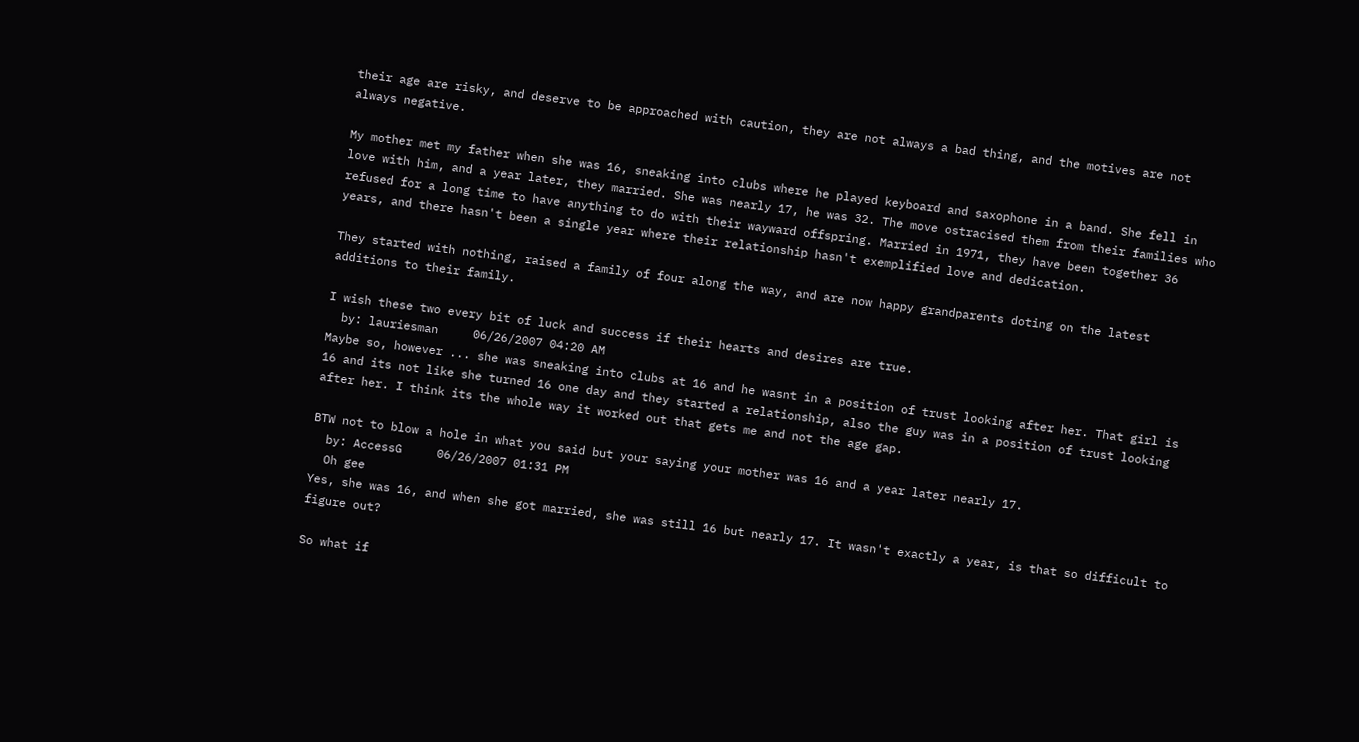their age are risky, and deserve to be approached with caution, they are not always a bad thing, and the motives are not always negative.

My mother met my father when she was 16, sneaking into clubs where he played keyboard and saxophone in a band. She fell in love with him, and a year later, they married. She was nearly 17, he was 32. The move ostracised them from their families who refused for a long time to have anything to do with their wayward offspring. Married in 1971, they have been together 36 years, and there hasn't been a single year where their relationship hasn't exemplified love and dedication.

They started with nothing, raised a family of four along the way, and are now happy grandparents doting on the latest additions to their family.

I wish these two every bit of luck and success if their hearts and desires are true.
  by: lauriesman     06/26/2007 04:20 AM
Maybe so, however ... she was sneaking into clubs at 16 and he wasnt in a position of trust looking after her. That girl is 16 and its not like she turned 16 one day and they started a relationship, also the guy was in a position of trust looking after her. I think its the whole way it worked out that gets me and not the age gap.

BTW not to blow a hole in what you said but your saying your mother was 16 and a year later nearly 17.
  by: AccessG     06/26/2007 01:31 PM
  Oh gee
Yes, she was 16, and when she got married, she was still 16 but nearly 17. It wasn't exactly a year, is that so difficult to figure out?

So what if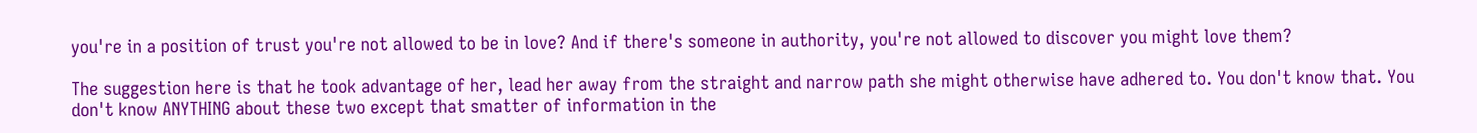you're in a position of trust you're not allowed to be in love? And if there's someone in authority, you're not allowed to discover you might love them?

The suggestion here is that he took advantage of her, lead her away from the straight and narrow path she might otherwise have adhered to. You don't know that. You don't know ANYTHING about these two except that smatter of information in the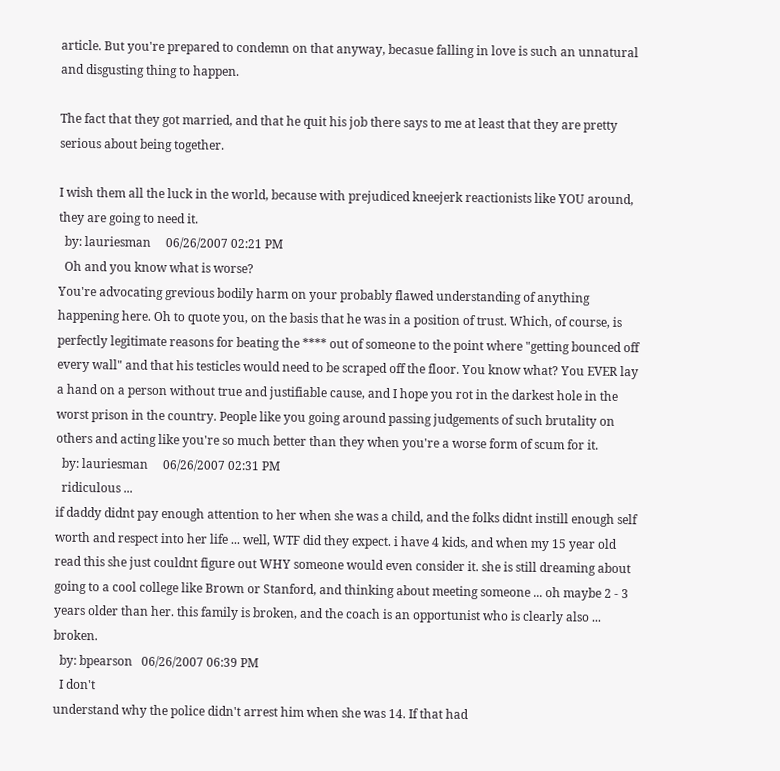article. But you're prepared to condemn on that anyway, becasue falling in love is such an unnatural and disgusting thing to happen.

The fact that they got married, and that he quit his job there says to me at least that they are pretty serious about being together.

I wish them all the luck in the world, because with prejudiced kneejerk reactionists like YOU around, they are going to need it.
  by: lauriesman     06/26/2007 02:21 PM
  Oh and you know what is worse?
You're advocating grevious bodily harm on your probably flawed understanding of anything happening here. Oh to quote you, on the basis that he was in a position of trust. Which, of course, is perfectly legitimate reasons for beating the **** out of someone to the point where "getting bounced off every wall" and that his testicles would need to be scraped off the floor. You know what? You EVER lay a hand on a person without true and justifiable cause, and I hope you rot in the darkest hole in the worst prison in the country. People like you going around passing judgements of such brutality on others and acting like you're so much better than they when you're a worse form of scum for it.
  by: lauriesman     06/26/2007 02:31 PM
  ridiculous ...
if daddy didnt pay enough attention to her when she was a child, and the folks didnt instill enough self worth and respect into her life ... well, WTF did they expect. i have 4 kids, and when my 15 year old read this she just couldnt figure out WHY someone would even consider it. she is still dreaming about going to a cool college like Brown or Stanford, and thinking about meeting someone ... oh maybe 2 - 3 years older than her. this family is broken, and the coach is an opportunist who is clearly also ... broken.
  by: bpearson   06/26/2007 06:39 PM
  I don't
understand why the police didn't arrest him when she was 14. If that had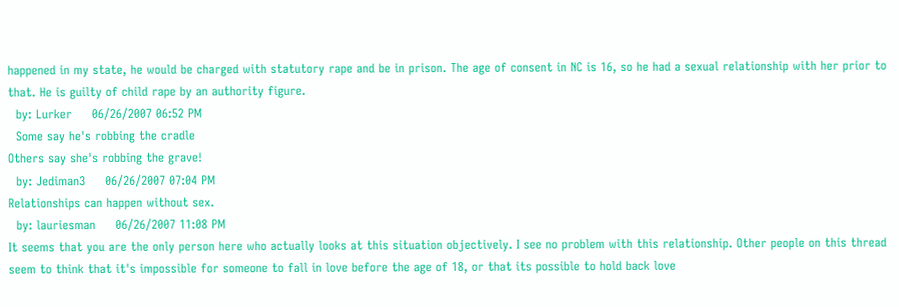happened in my state, he would be charged with statutory rape and be in prison. The age of consent in NC is 16, so he had a sexual relationship with her prior to that. He is guilty of child rape by an authority figure.
  by: Lurker     06/26/2007 06:52 PM
  Some say he's robbing the cradle
Others say she's robbing the grave!
  by: Jediman3     06/26/2007 07:04 PM
Relationships can happen without sex.
  by: lauriesman     06/26/2007 11:08 PM
It seems that you are the only person here who actually looks at this situation objectively. I see no problem with this relationship. Other people on this thread seem to think that it's impossible for someone to fall in love before the age of 18, or that its possible to hold back love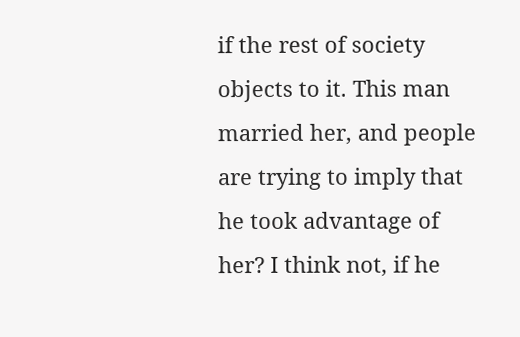if the rest of society objects to it. This man married her, and people are trying to imply that he took advantage of her? I think not, if he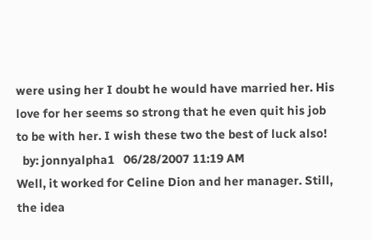were using her I doubt he would have married her. His love for her seems so strong that he even quit his job to be with her. I wish these two the best of luck also!
  by: jonnyalpha1   06/28/2007 11:19 AM
Well, it worked for Celine Dion and her manager. Still,
the idea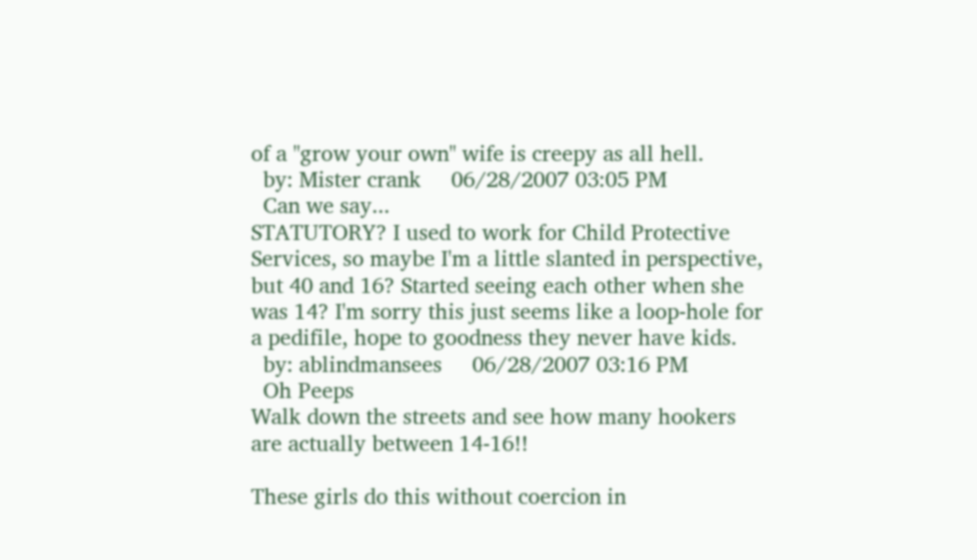of a "grow your own" wife is creepy as all hell.
  by: Mister crank     06/28/2007 03:05 PM
  Can we say...
STATUTORY? I used to work for Child Protective Services, so maybe I'm a little slanted in perspective, but 40 and 16? Started seeing each other when she was 14? I'm sorry this just seems like a loop-hole for a pedifile, hope to goodness they never have kids.
  by: ablindmansees     06/28/2007 03:16 PM
  Oh Peeps
Walk down the streets and see how many hookers are actually between 14-16!!

These girls do this without coercion in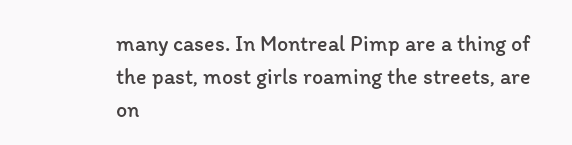many cases. In Montreal Pimp are a thing of the past, most girls roaming the streets, are on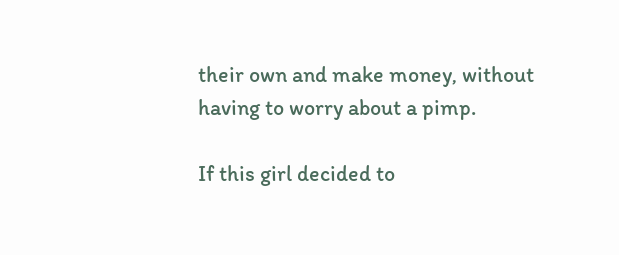their own and make money, without having to worry about a pimp.

If this girl decided to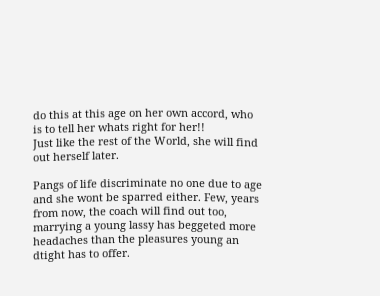do this at this age on her own accord, who is to tell her whats right for her!!
Just like the rest of the World, she will find out herself later.

Pangs of life discriminate no one due to age and she wont be sparred either. Few, years from now, the coach will find out too, marrying a young lassy has beggeted more headaches than the pleasures young an dtight has to offer.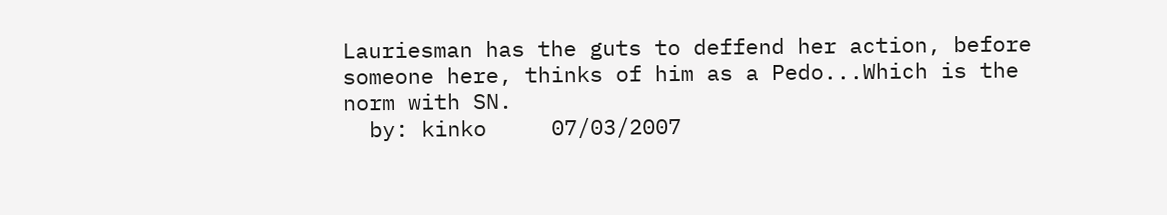Lauriesman has the guts to deffend her action, before someone here, thinks of him as a Pedo...Which is the norm with SN.
  by: kinko     07/03/2007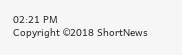02:21 PM
Copyright ©2018 ShortNews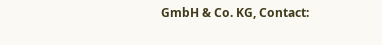GmbH & Co. KG, Contact: